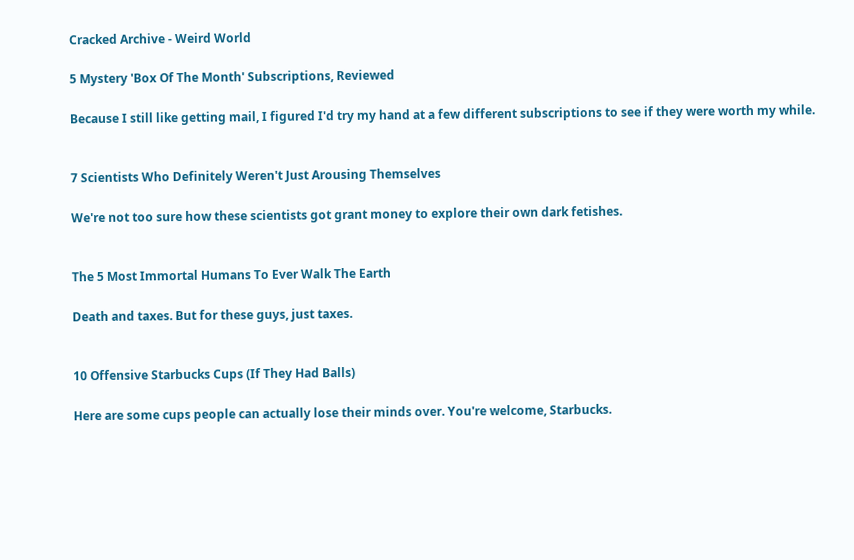Cracked Archive - Weird World

5 Mystery 'Box Of The Month' Subscriptions, Reviewed

Because I still like getting mail, I figured I'd try my hand at a few different subscriptions to see if they were worth my while.


7 Scientists Who Definitely Weren't Just Arousing Themselves

We're not too sure how these scientists got grant money to explore their own dark fetishes.


The 5 Most Immortal Humans To Ever Walk The Earth

Death and taxes. But for these guys, just taxes.


10 Offensive Starbucks Cups (If They Had Balls)

Here are some cups people can actually lose their minds over. You're welcome, Starbucks.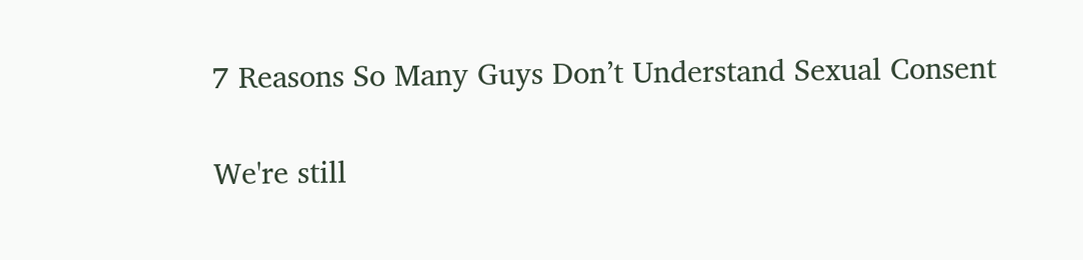7 Reasons So Many Guys Don’t Understand Sexual Consent

We're still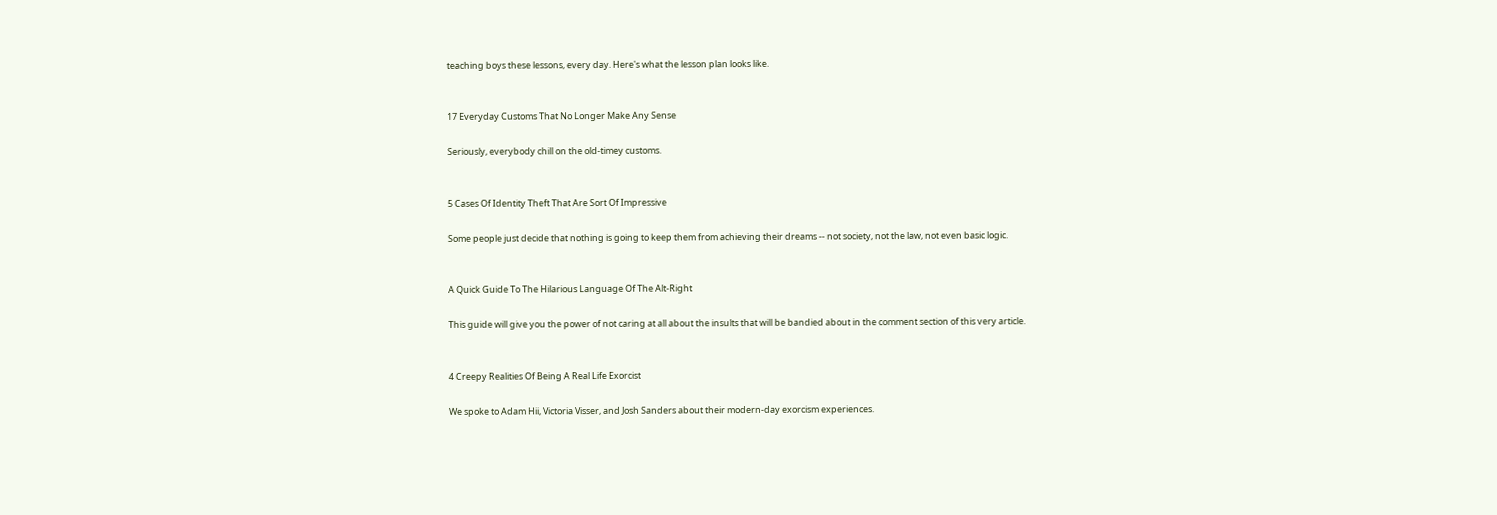teaching boys these lessons, every day. Here's what the lesson plan looks like.


17 Everyday Customs That No Longer Make Any Sense

Seriously, everybody chill on the old-timey customs.


5 Cases Of Identity Theft That Are Sort Of Impressive

Some people just decide that nothing is going to keep them from achieving their dreams -- not society, not the law, not even basic logic.


A Quick Guide To The Hilarious Language Of The Alt-Right

This guide will give you the power of not caring at all about the insults that will be bandied about in the comment section of this very article.


4 Creepy Realities Of Being A Real Life Exorcist

We spoke to Adam Hii, Victoria Visser, and Josh Sanders about their modern-day exorcism experiences.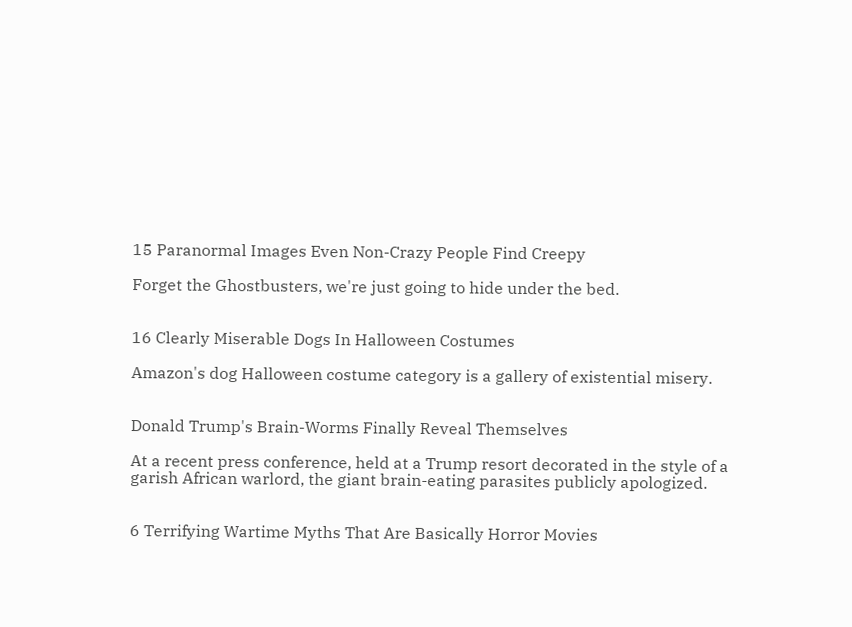15 Paranormal Images Even Non-Crazy People Find Creepy

Forget the Ghostbusters, we're just going to hide under the bed.


16 Clearly Miserable Dogs In Halloween Costumes

Amazon's dog Halloween costume category is a gallery of existential misery.


Donald Trump's Brain-Worms Finally Reveal Themselves

At a recent press conference, held at a Trump resort decorated in the style of a garish African warlord, the giant brain-eating parasites publicly apologized.


6 Terrifying Wartime Myths That Are Basically Horror Movies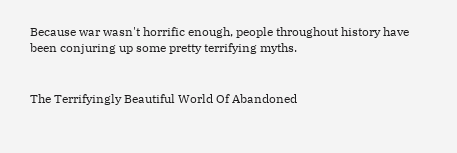Because war wasn't horrific enough, people throughout history have been conjuring up some pretty terrifying myths.


The Terrifyingly Beautiful World Of Abandoned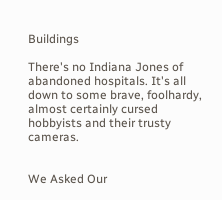Buildings

There's no Indiana Jones of abandoned hospitals. It's all down to some brave, foolhardy, almost certainly cursed hobbyists and their trusty cameras.


We Asked Our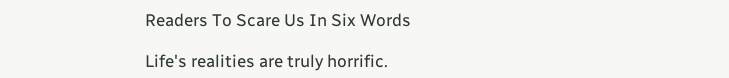Readers To Scare Us In Six Words

Life's realities are truly horrific.